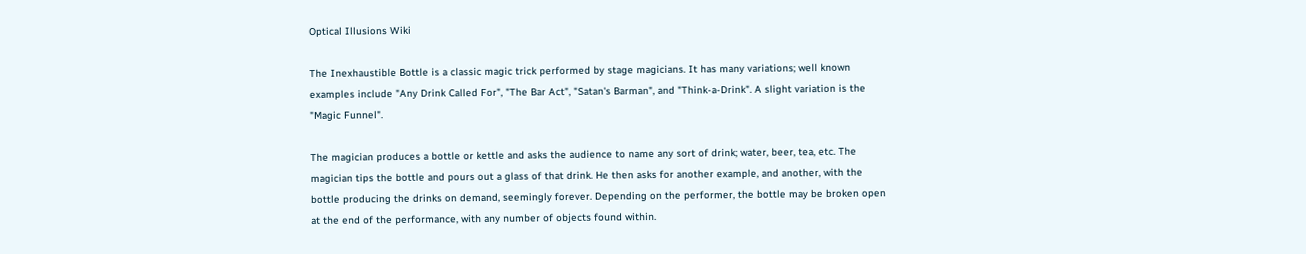Optical Illusions Wiki

The Inexhaustible Bottle is a classic magic trick performed by stage magicians. It has many variations; well known examples include "Any Drink Called For", "The Bar Act", "Satan's Barman", and "Think-a-Drink". A slight variation is the "Magic Funnel".

The magician produces a bottle or kettle and asks the audience to name any sort of drink; water, beer, tea, etc. The magician tips the bottle and pours out a glass of that drink. He then asks for another example, and another, with the bottle producing the drinks on demand, seemingly forever. Depending on the performer, the bottle may be broken open at the end of the performance, with any number of objects found within.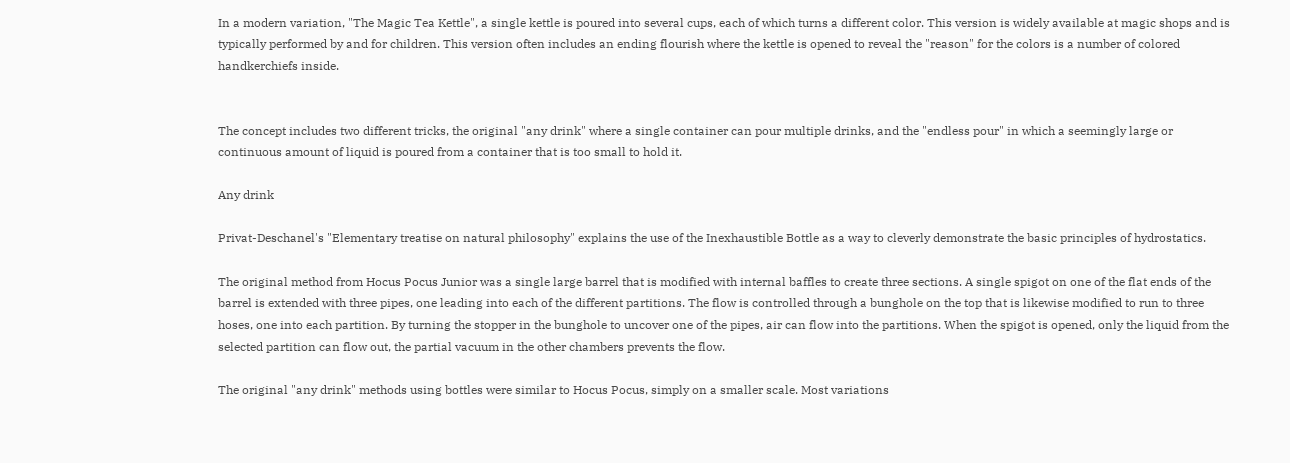In a modern variation, "The Magic Tea Kettle", a single kettle is poured into several cups, each of which turns a different color. This version is widely available at magic shops and is typically performed by and for children. This version often includes an ending flourish where the kettle is opened to reveal the "reason" for the colors is a number of colored handkerchiefs inside.


The concept includes two different tricks, the original "any drink" where a single container can pour multiple drinks, and the "endless pour" in which a seemingly large or continuous amount of liquid is poured from a container that is too small to hold it.

Any drink

Privat-Deschanel's "Elementary treatise on natural philosophy" explains the use of the Inexhaustible Bottle as a way to cleverly demonstrate the basic principles of hydrostatics.

The original method from Hocus Pocus Junior was a single large barrel that is modified with internal baffles to create three sections. A single spigot on one of the flat ends of the barrel is extended with three pipes, one leading into each of the different partitions. The flow is controlled through a bunghole on the top that is likewise modified to run to three hoses, one into each partition. By turning the stopper in the bunghole to uncover one of the pipes, air can flow into the partitions. When the spigot is opened, only the liquid from the selected partition can flow out, the partial vacuum in the other chambers prevents the flow.

The original "any drink" methods using bottles were similar to Hocus Pocus, simply on a smaller scale. Most variations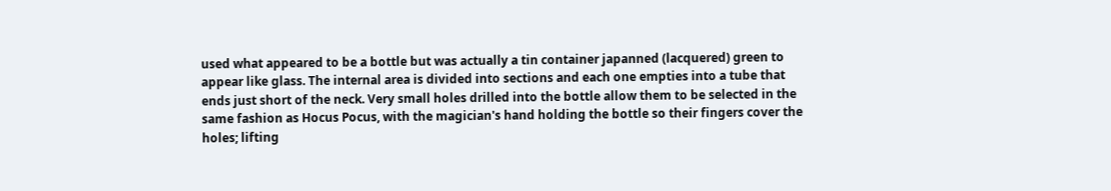used what appeared to be a bottle but was actually a tin container japanned (lacquered) green to appear like glass. The internal area is divided into sections and each one empties into a tube that ends just short of the neck. Very small holes drilled into the bottle allow them to be selected in the same fashion as Hocus Pocus, with the magician's hand holding the bottle so their fingers cover the holes; lifting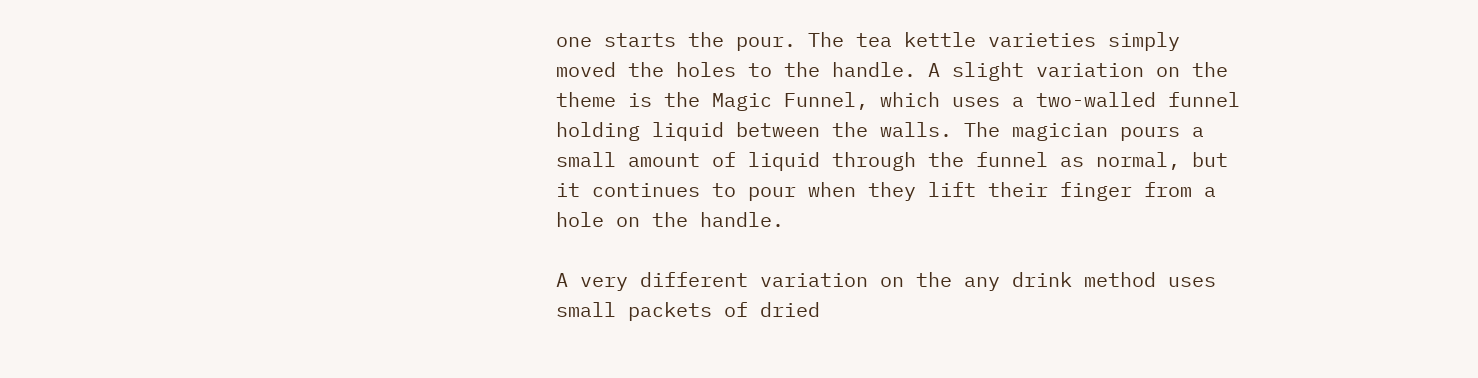one starts the pour. The tea kettle varieties simply moved the holes to the handle. A slight variation on the theme is the Magic Funnel, which uses a two-walled funnel holding liquid between the walls. The magician pours a small amount of liquid through the funnel as normal, but it continues to pour when they lift their finger from a hole on the handle.

A very different variation on the any drink method uses small packets of dried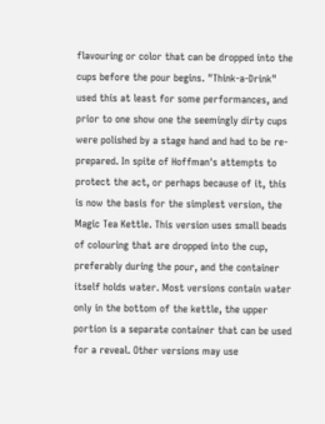flavouring or color that can be dropped into the cups before the pour begins. "Think-a-Drink" used this at least for some performances, and prior to one show one the seemingly dirty cups were polished by a stage hand and had to be re-prepared. In spite of Hoffman's attempts to protect the act, or perhaps because of it, this is now the basis for the simplest version, the Magic Tea Kettle. This version uses small beads of colouring that are dropped into the cup, preferably during the pour, and the container itself holds water. Most versions contain water only in the bottom of the kettle, the upper portion is a separate container that can be used for a reveal. Other versions may use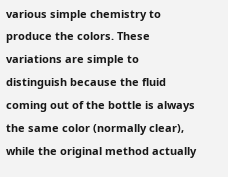various simple chemistry to produce the colors. These variations are simple to distinguish because the fluid coming out of the bottle is always the same color (normally clear), while the original method actually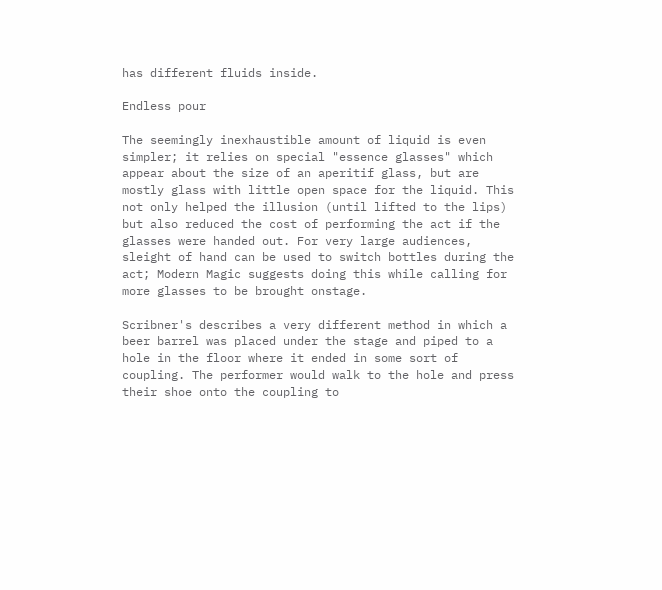has different fluids inside.

Endless pour

The seemingly inexhaustible amount of liquid is even simpler; it relies on special "essence glasses" which appear about the size of an aperitif glass, but are mostly glass with little open space for the liquid. This not only helped the illusion (until lifted to the lips) but also reduced the cost of performing the act if the glasses were handed out. For very large audiences, sleight of hand can be used to switch bottles during the act; Modern Magic suggests doing this while calling for more glasses to be brought onstage.

Scribner's describes a very different method in which a beer barrel was placed under the stage and piped to a hole in the floor where it ended in some sort of coupling. The performer would walk to the hole and press their shoe onto the coupling to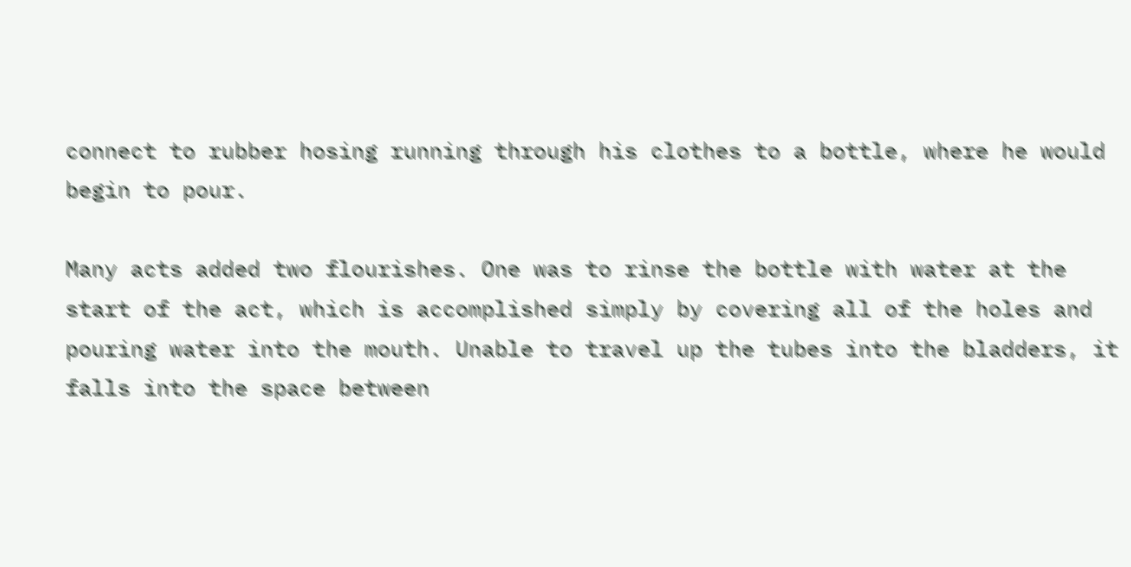connect to rubber hosing running through his clothes to a bottle, where he would begin to pour.

Many acts added two flourishes. One was to rinse the bottle with water at the start of the act, which is accomplished simply by covering all of the holes and pouring water into the mouth. Unable to travel up the tubes into the bladders, it falls into the space between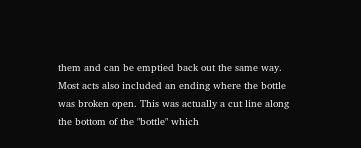them and can be emptied back out the same way. Most acts also included an ending where the bottle was broken open. This was actually a cut line along the bottom of the "bottle" which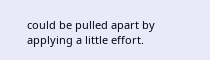could be pulled apart by applying a little effort.